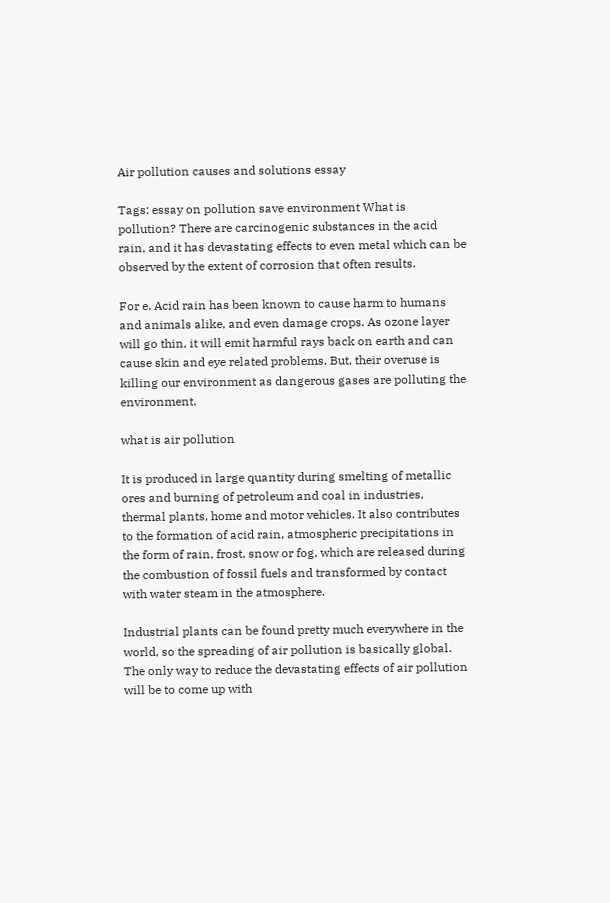Air pollution causes and solutions essay

Tags: essay on pollution save environment What is pollution? There are carcinogenic substances in the acid rain, and it has devastating effects to even metal which can be observed by the extent of corrosion that often results.

For e. Acid rain has been known to cause harm to humans and animals alike, and even damage crops. As ozone layer will go thin, it will emit harmful rays back on earth and can cause skin and eye related problems. But, their overuse is killing our environment as dangerous gases are polluting the environment.

what is air pollution

It is produced in large quantity during smelting of metallic ores and burning of petroleum and coal in industries, thermal plants, home and motor vehicles. It also contributes to the formation of acid rain, atmospheric precipitations in the form of rain, frost, snow or fog, which are released during the combustion of fossil fuels and transformed by contact with water steam in the atmosphere.

Industrial plants can be found pretty much everywhere in the world, so the spreading of air pollution is basically global. The only way to reduce the devastating effects of air pollution will be to come up with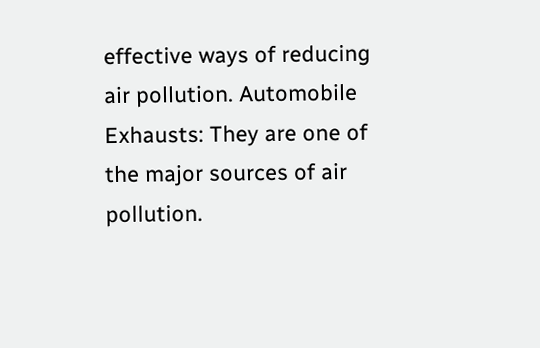effective ways of reducing air pollution. Automobile Exhausts: They are one of the major sources of air pollution.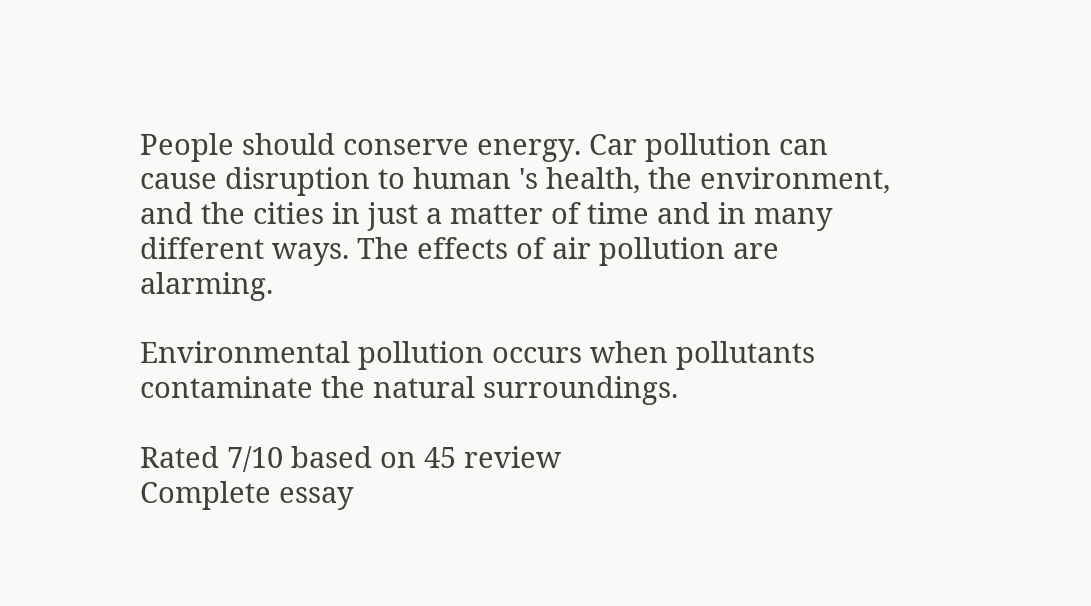People should conserve energy. Car pollution can cause disruption to human 's health, the environment, and the cities in just a matter of time and in many different ways. The effects of air pollution are alarming.

Environmental pollution occurs when pollutants contaminate the natural surroundings.

Rated 7/10 based on 45 review
Complete essay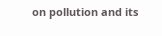on pollution and its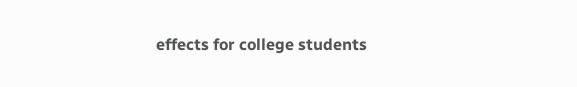effects for college students